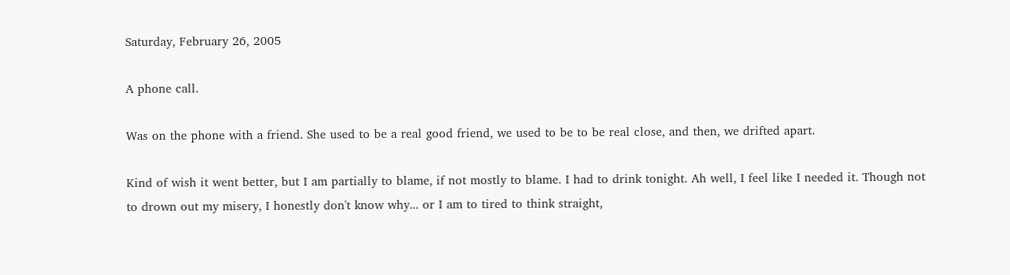Saturday, February 26, 2005

A phone call.

Was on the phone with a friend. She used to be a real good friend, we used to be to be real close, and then, we drifted apart.

Kind of wish it went better, but I am partially to blame, if not mostly to blame. I had to drink tonight. Ah well, I feel like I needed it. Though not to drown out my misery, I honestly don't know why... or I am to tired to think straight,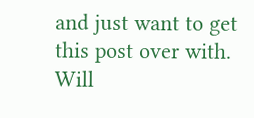and just want to get this post over with. Will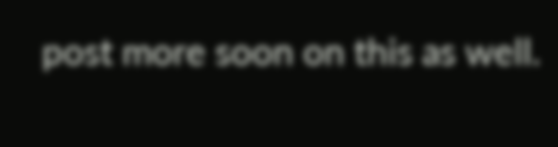post more soon on this as well.